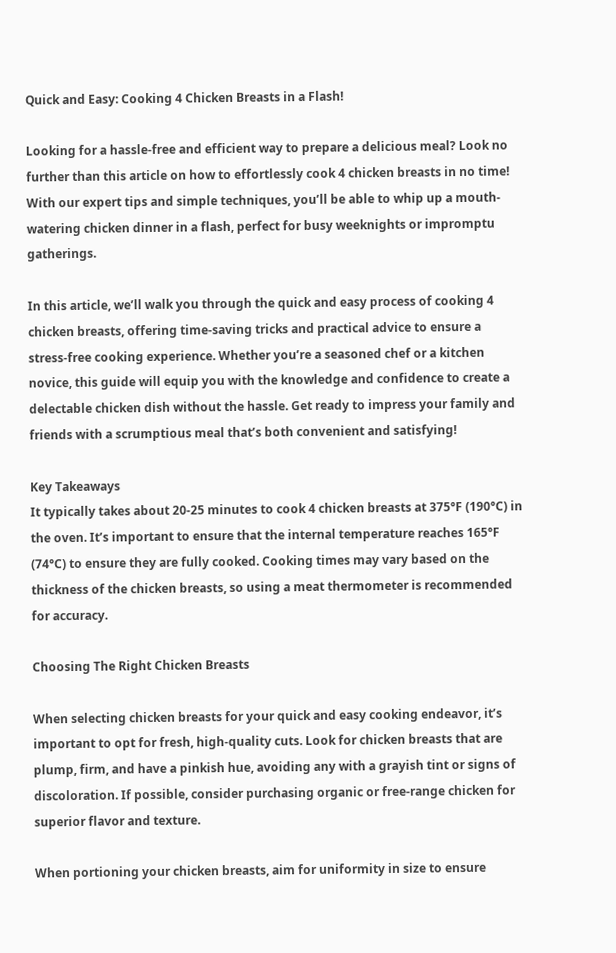Quick and Easy: Cooking 4 Chicken Breasts in a Flash!

Looking for a hassle-free and efficient way to prepare a delicious meal? Look no further than this article on how to effortlessly cook 4 chicken breasts in no time! With our expert tips and simple techniques, you’ll be able to whip up a mouth-watering chicken dinner in a flash, perfect for busy weeknights or impromptu gatherings.

In this article, we’ll walk you through the quick and easy process of cooking 4 chicken breasts, offering time-saving tricks and practical advice to ensure a stress-free cooking experience. Whether you’re a seasoned chef or a kitchen novice, this guide will equip you with the knowledge and confidence to create a delectable chicken dish without the hassle. Get ready to impress your family and friends with a scrumptious meal that’s both convenient and satisfying!

Key Takeaways
It typically takes about 20-25 minutes to cook 4 chicken breasts at 375°F (190°C) in the oven. It’s important to ensure that the internal temperature reaches 165°F (74°C) to ensure they are fully cooked. Cooking times may vary based on the thickness of the chicken breasts, so using a meat thermometer is recommended for accuracy.

Choosing The Right Chicken Breasts

When selecting chicken breasts for your quick and easy cooking endeavor, it’s important to opt for fresh, high-quality cuts. Look for chicken breasts that are plump, firm, and have a pinkish hue, avoiding any with a grayish tint or signs of discoloration. If possible, consider purchasing organic or free-range chicken for superior flavor and texture.

When portioning your chicken breasts, aim for uniformity in size to ensure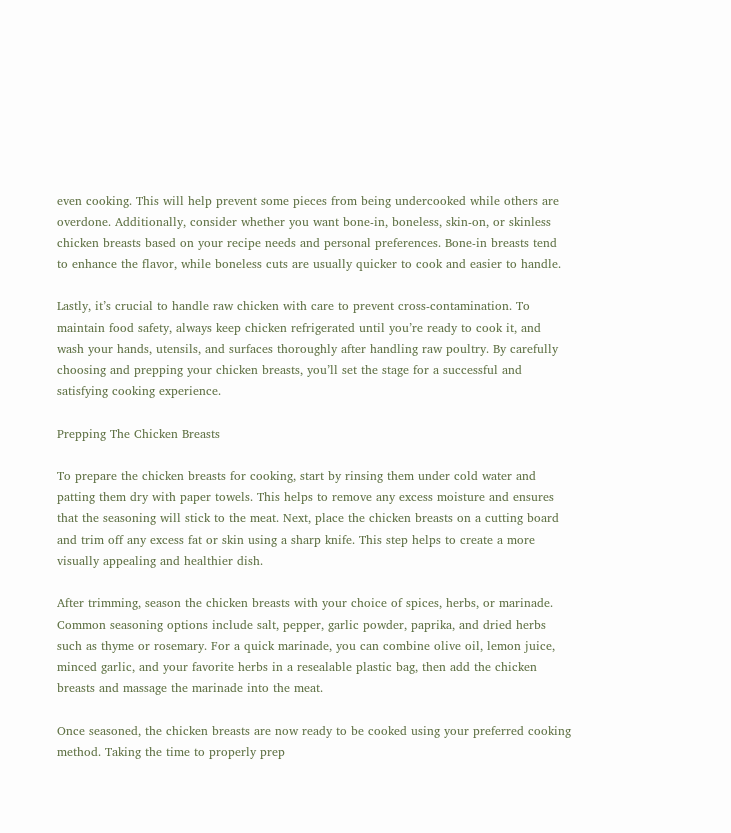even cooking. This will help prevent some pieces from being undercooked while others are overdone. Additionally, consider whether you want bone-in, boneless, skin-on, or skinless chicken breasts based on your recipe needs and personal preferences. Bone-in breasts tend to enhance the flavor, while boneless cuts are usually quicker to cook and easier to handle.

Lastly, it’s crucial to handle raw chicken with care to prevent cross-contamination. To maintain food safety, always keep chicken refrigerated until you’re ready to cook it, and wash your hands, utensils, and surfaces thoroughly after handling raw poultry. By carefully choosing and prepping your chicken breasts, you’ll set the stage for a successful and satisfying cooking experience.

Prepping The Chicken Breasts

To prepare the chicken breasts for cooking, start by rinsing them under cold water and patting them dry with paper towels. This helps to remove any excess moisture and ensures that the seasoning will stick to the meat. Next, place the chicken breasts on a cutting board and trim off any excess fat or skin using a sharp knife. This step helps to create a more visually appealing and healthier dish.

After trimming, season the chicken breasts with your choice of spices, herbs, or marinade. Common seasoning options include salt, pepper, garlic powder, paprika, and dried herbs such as thyme or rosemary. For a quick marinade, you can combine olive oil, lemon juice, minced garlic, and your favorite herbs in a resealable plastic bag, then add the chicken breasts and massage the marinade into the meat.

Once seasoned, the chicken breasts are now ready to be cooked using your preferred cooking method. Taking the time to properly prep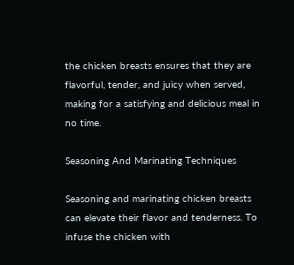the chicken breasts ensures that they are flavorful, tender, and juicy when served, making for a satisfying and delicious meal in no time.

Seasoning And Marinating Techniques

Seasoning and marinating chicken breasts can elevate their flavor and tenderness. To infuse the chicken with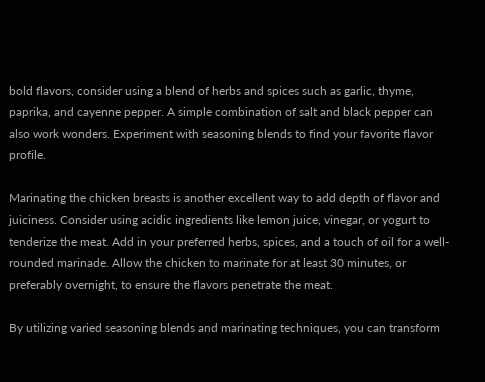bold flavors, consider using a blend of herbs and spices such as garlic, thyme, paprika, and cayenne pepper. A simple combination of salt and black pepper can also work wonders. Experiment with seasoning blends to find your favorite flavor profile.

Marinating the chicken breasts is another excellent way to add depth of flavor and juiciness. Consider using acidic ingredients like lemon juice, vinegar, or yogurt to tenderize the meat. Add in your preferred herbs, spices, and a touch of oil for a well-rounded marinade. Allow the chicken to marinate for at least 30 minutes, or preferably overnight, to ensure the flavors penetrate the meat.

By utilizing varied seasoning blends and marinating techniques, you can transform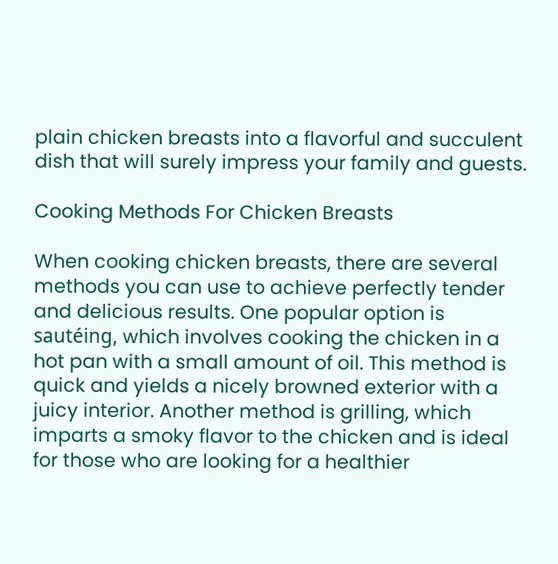plain chicken breasts into a flavorful and succulent dish that will surely impress your family and guests.

Cooking Methods For Chicken Breasts

When cooking chicken breasts, there are several methods you can use to achieve perfectly tender and delicious results. One popular option is sautéing, which involves cooking the chicken in a hot pan with a small amount of oil. This method is quick and yields a nicely browned exterior with a juicy interior. Another method is grilling, which imparts a smoky flavor to the chicken and is ideal for those who are looking for a healthier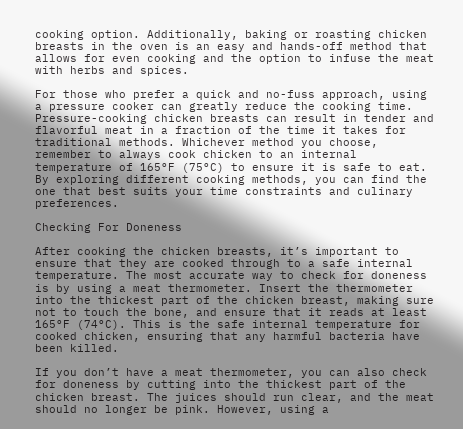cooking option. Additionally, baking or roasting chicken breasts in the oven is an easy and hands-off method that allows for even cooking and the option to infuse the meat with herbs and spices.

For those who prefer a quick and no-fuss approach, using a pressure cooker can greatly reduce the cooking time. Pressure-cooking chicken breasts can result in tender and flavorful meat in a fraction of the time it takes for traditional methods. Whichever method you choose, remember to always cook chicken to an internal temperature of 165°F (75°C) to ensure it is safe to eat. By exploring different cooking methods, you can find the one that best suits your time constraints and culinary preferences.

Checking For Doneness

After cooking the chicken breasts, it’s important to ensure that they are cooked through to a safe internal temperature. The most accurate way to check for doneness is by using a meat thermometer. Insert the thermometer into the thickest part of the chicken breast, making sure not to touch the bone, and ensure that it reads at least 165°F (74°C). This is the safe internal temperature for cooked chicken, ensuring that any harmful bacteria have been killed.

If you don’t have a meat thermometer, you can also check for doneness by cutting into the thickest part of the chicken breast. The juices should run clear, and the meat should no longer be pink. However, using a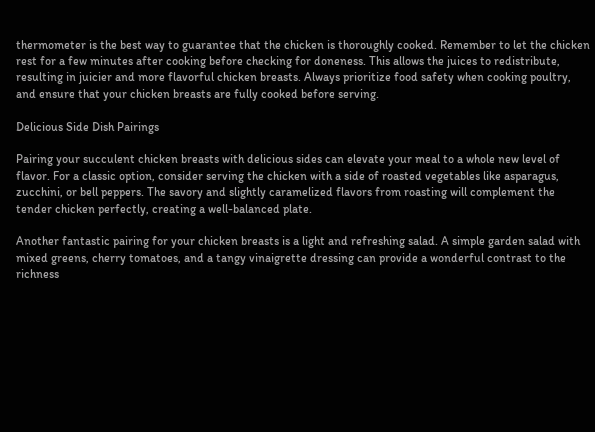thermometer is the best way to guarantee that the chicken is thoroughly cooked. Remember to let the chicken rest for a few minutes after cooking before checking for doneness. This allows the juices to redistribute, resulting in juicier and more flavorful chicken breasts. Always prioritize food safety when cooking poultry, and ensure that your chicken breasts are fully cooked before serving.

Delicious Side Dish Pairings

Pairing your succulent chicken breasts with delicious sides can elevate your meal to a whole new level of flavor. For a classic option, consider serving the chicken with a side of roasted vegetables like asparagus, zucchini, or bell peppers. The savory and slightly caramelized flavors from roasting will complement the tender chicken perfectly, creating a well-balanced plate.

Another fantastic pairing for your chicken breasts is a light and refreshing salad. A simple garden salad with mixed greens, cherry tomatoes, and a tangy vinaigrette dressing can provide a wonderful contrast to the richness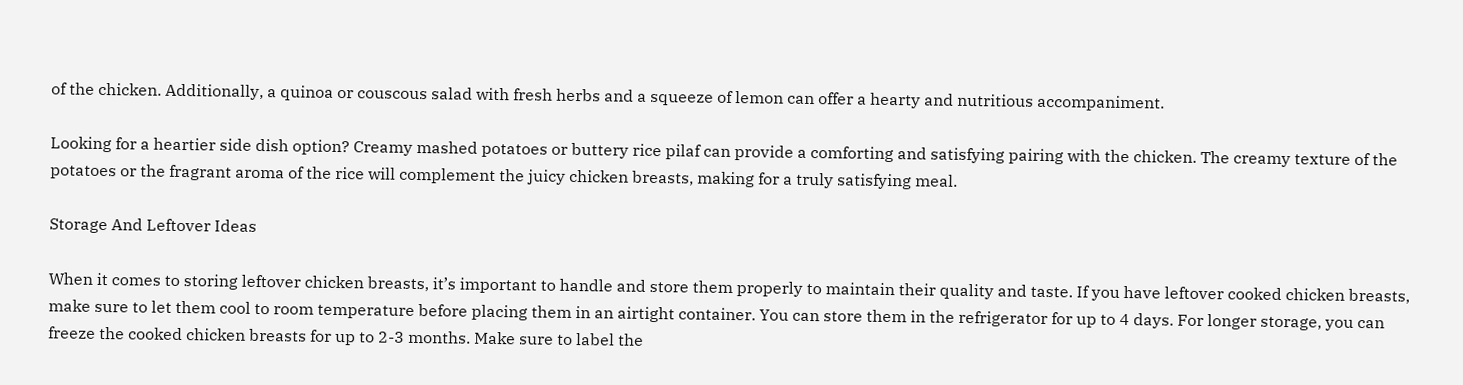of the chicken. Additionally, a quinoa or couscous salad with fresh herbs and a squeeze of lemon can offer a hearty and nutritious accompaniment.

Looking for a heartier side dish option? Creamy mashed potatoes or buttery rice pilaf can provide a comforting and satisfying pairing with the chicken. The creamy texture of the potatoes or the fragrant aroma of the rice will complement the juicy chicken breasts, making for a truly satisfying meal.

Storage And Leftover Ideas

When it comes to storing leftover chicken breasts, it’s important to handle and store them properly to maintain their quality and taste. If you have leftover cooked chicken breasts, make sure to let them cool to room temperature before placing them in an airtight container. You can store them in the refrigerator for up to 4 days. For longer storage, you can freeze the cooked chicken breasts for up to 2-3 months. Make sure to label the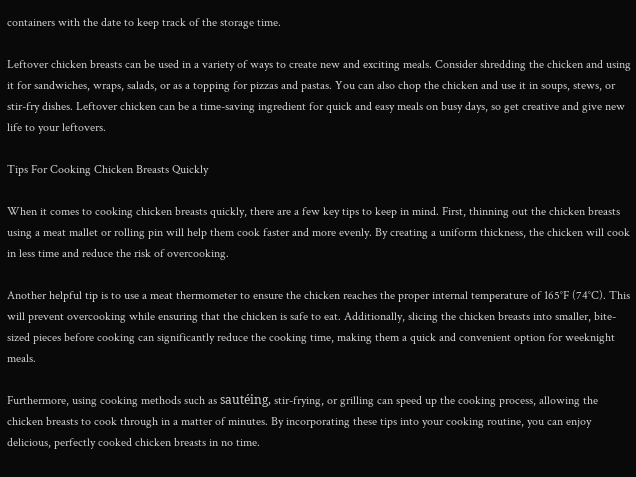containers with the date to keep track of the storage time.

Leftover chicken breasts can be used in a variety of ways to create new and exciting meals. Consider shredding the chicken and using it for sandwiches, wraps, salads, or as a topping for pizzas and pastas. You can also chop the chicken and use it in soups, stews, or stir-fry dishes. Leftover chicken can be a time-saving ingredient for quick and easy meals on busy days, so get creative and give new life to your leftovers.

Tips For Cooking Chicken Breasts Quickly

When it comes to cooking chicken breasts quickly, there are a few key tips to keep in mind. First, thinning out the chicken breasts using a meat mallet or rolling pin will help them cook faster and more evenly. By creating a uniform thickness, the chicken will cook in less time and reduce the risk of overcooking.

Another helpful tip is to use a meat thermometer to ensure the chicken reaches the proper internal temperature of 165°F (74°C). This will prevent overcooking while ensuring that the chicken is safe to eat. Additionally, slicing the chicken breasts into smaller, bite-sized pieces before cooking can significantly reduce the cooking time, making them a quick and convenient option for weeknight meals.

Furthermore, using cooking methods such as sautéing, stir-frying, or grilling can speed up the cooking process, allowing the chicken breasts to cook through in a matter of minutes. By incorporating these tips into your cooking routine, you can enjoy delicious, perfectly cooked chicken breasts in no time.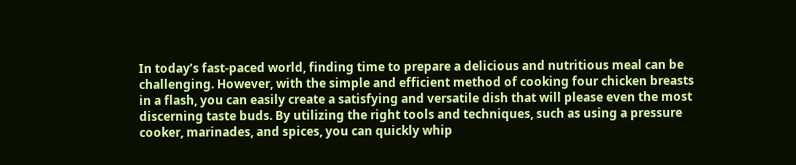In today’s fast-paced world, finding time to prepare a delicious and nutritious meal can be challenging. However, with the simple and efficient method of cooking four chicken breasts in a flash, you can easily create a satisfying and versatile dish that will please even the most discerning taste buds. By utilizing the right tools and techniques, such as using a pressure cooker, marinades, and spices, you can quickly whip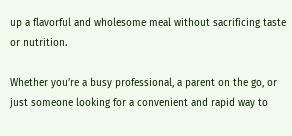up a flavorful and wholesome meal without sacrificing taste or nutrition.

Whether you’re a busy professional, a parent on the go, or just someone looking for a convenient and rapid way to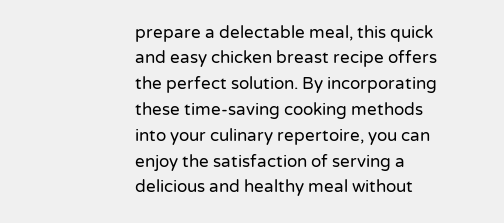prepare a delectable meal, this quick and easy chicken breast recipe offers the perfect solution. By incorporating these time-saving cooking methods into your culinary repertoire, you can enjoy the satisfaction of serving a delicious and healthy meal without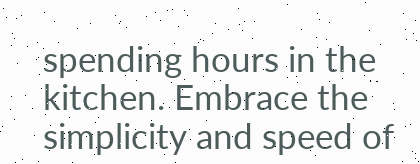spending hours in the kitchen. Embrace the simplicity and speed of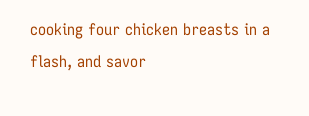cooking four chicken breasts in a flash, and savor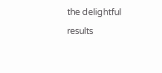the delightful results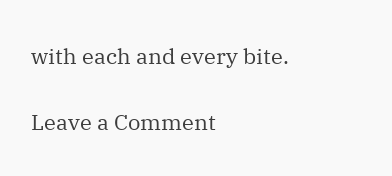with each and every bite.

Leave a Comment